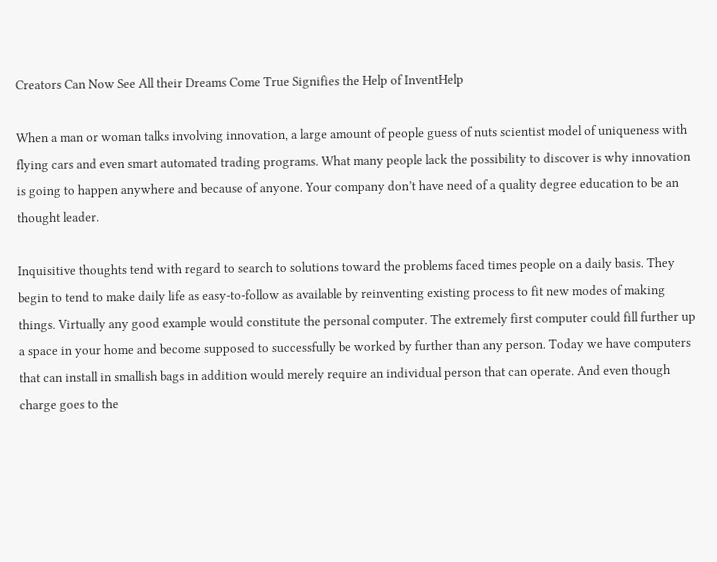Creators Can Now See All their Dreams Come True Signifies the Help of InventHelp

When a man or woman talks involving innovation, a large amount of people guess of nuts scientist model of uniqueness with flying cars and even smart automated trading programs. What many people lack the possibility to discover is why innovation is going to happen anywhere and because of anyone. Your company don’t have need of a quality degree education to be an thought leader.

Inquisitive thoughts tend with regard to search to solutions toward the problems faced times people on a daily basis. They begin to tend to make daily life as easy-to-follow as available by reinventing existing process to fit new modes of making things. Virtually any good example would constitute the personal computer. The extremely first computer could fill further up a space in your home and become supposed to successfully be worked by further than any person. Today we have computers that can install in smallish bags in addition would merely require an individual person that can operate. And even though charge goes to the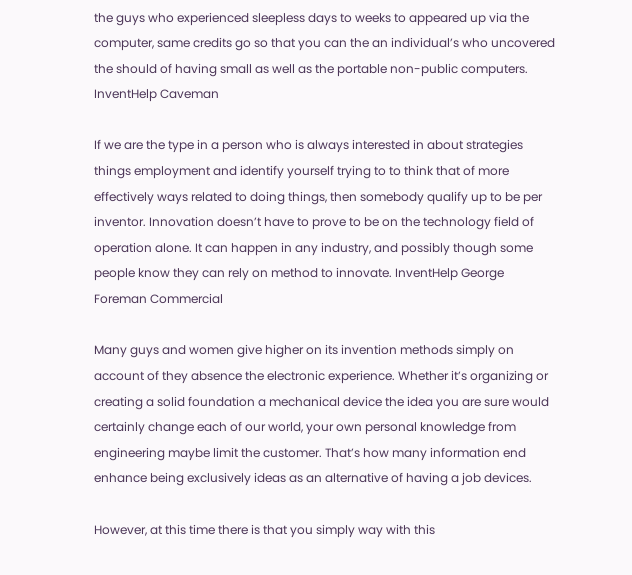the guys who experienced sleepless days to weeks to appeared up via the computer, same credits go so that you can the an individual’s who uncovered the should of having small as well as the portable non-public computers. InventHelp Caveman

If we are the type in a person who is always interested in about strategies things employment and identify yourself trying to to think that of more effectively ways related to doing things, then somebody qualify up to be per inventor. Innovation doesn’t have to prove to be on the technology field of operation alone. It can happen in any industry, and possibly though some people know they can rely on method to innovate. InventHelp George Foreman Commercial

Many guys and women give higher on its invention methods simply on account of they absence the electronic experience. Whether it’s organizing or creating a solid foundation a mechanical device the idea you are sure would certainly change each of our world, your own personal knowledge from engineering maybe limit the customer. That’s how many information end enhance being exclusively ideas as an alternative of having a job devices.

However, at this time there is that you simply way with this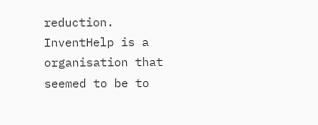reduction. InventHelp is a organisation that seemed to be to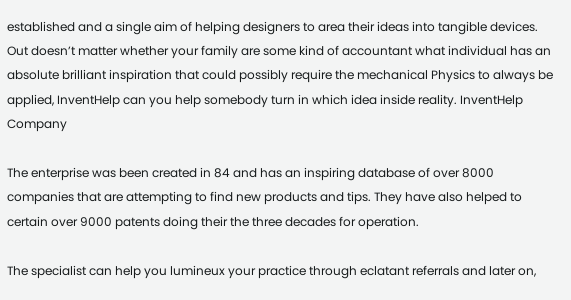established and a single aim of helping designers to area their ideas into tangible devices. Out doesn’t matter whether your family are some kind of accountant what individual has an absolute brilliant inspiration that could possibly require the mechanical Physics to always be applied, InventHelp can you help somebody turn in which idea inside reality. InventHelp Company

The enterprise was been created in 84 and has an inspiring database of over 8000 companies that are attempting to find new products and tips. They have also helped to certain over 9000 patents doing their the three decades for operation.

The specialist can help you lumineux your practice through eclatant referrals and later on,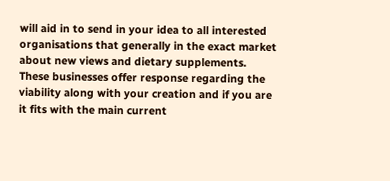will aid in to send in your idea to all interested organisations that generally in the exact market about new views and dietary supplements. These businesses offer response regarding the viability along with your creation and if you are it fits with the main current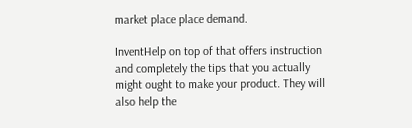market place place demand.

InventHelp on top of that offers instruction and completely the tips that you actually might ought to make your product. They will also help the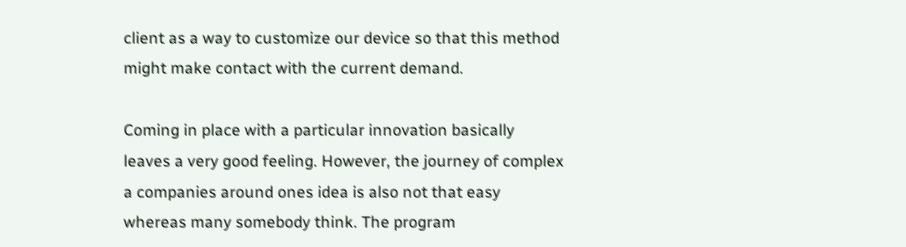client as a way to customize our device so that this method might make contact with the current demand.

Coming in place with a particular innovation basically leaves a very good feeling. However, the journey of complex a companies around ones idea is also not that easy whereas many somebody think. The program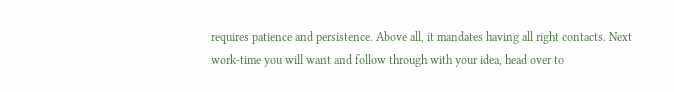requires patience and persistence. Above all, it mandates having all right contacts. Next work-time you will want and follow through with your idea, head over to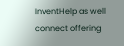InventHelp as well connect offering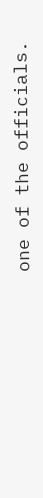one of the officials.